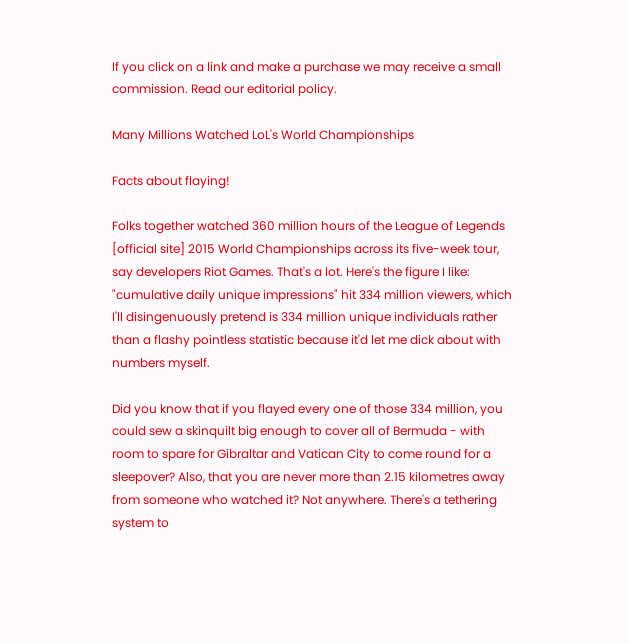If you click on a link and make a purchase we may receive a small commission. Read our editorial policy.

Many Millions Watched LoL's World Championships

Facts about flaying!

Folks together watched 360 million hours of the League of Legends [official site] 2015 World Championships across its five-week tour, say developers Riot Games. That's a lot. Here's the figure I like: "cumulative daily unique impressions" hit 334 million viewers, which I'll disingenuously pretend is 334 million unique individuals rather than a flashy pointless statistic because it'd let me dick about with numbers myself.

Did you know that if you flayed every one of those 334 million, you could sew a skinquilt big enough to cover all of Bermuda - with room to spare for Gibraltar and Vatican City to come round for a sleepover? Also, that you are never more than 2.15 kilometres away from someone who watched it? Not anywhere. There's a tethering system to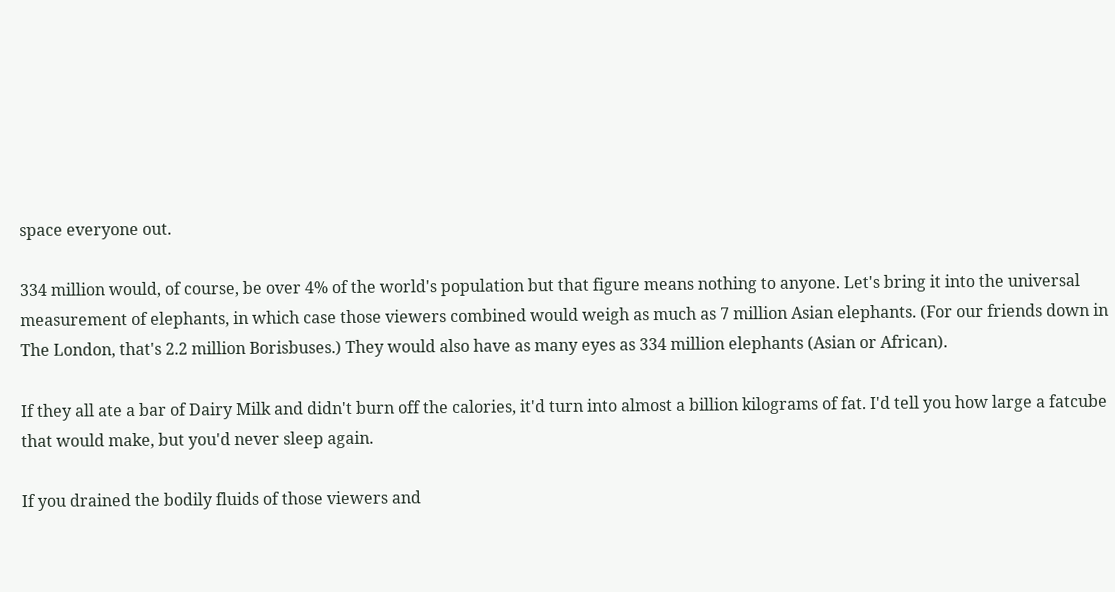space everyone out.

334 million would, of course, be over 4% of the world's population but that figure means nothing to anyone. Let's bring it into the universal measurement of elephants, in which case those viewers combined would weigh as much as 7 million Asian elephants. (For our friends down in The London, that's 2.2 million Borisbuses.) They would also have as many eyes as 334 million elephants (Asian or African).

If they all ate a bar of Dairy Milk and didn't burn off the calories, it'd turn into almost a billion kilograms of fat. I'd tell you how large a fatcube that would make, but you'd never sleep again.

If you drained the bodily fluids of those viewers and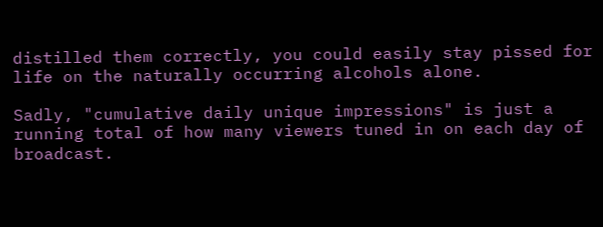distilled them correctly, you could easily stay pissed for life on the naturally occurring alcohols alone.

Sadly, "cumulative daily unique impressions" is just a running total of how many viewers tuned in on each day of broadcast.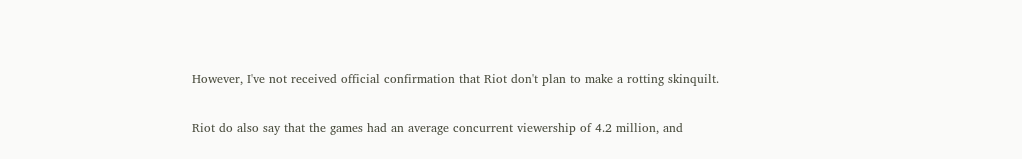However, I've not received official confirmation that Riot don't plan to make a rotting skinquilt.

Riot do also say that the games had an average concurrent viewership of 4.2 million, and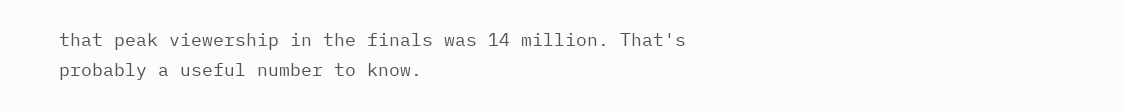that peak viewership in the finals was 14 million. That's probably a useful number to know.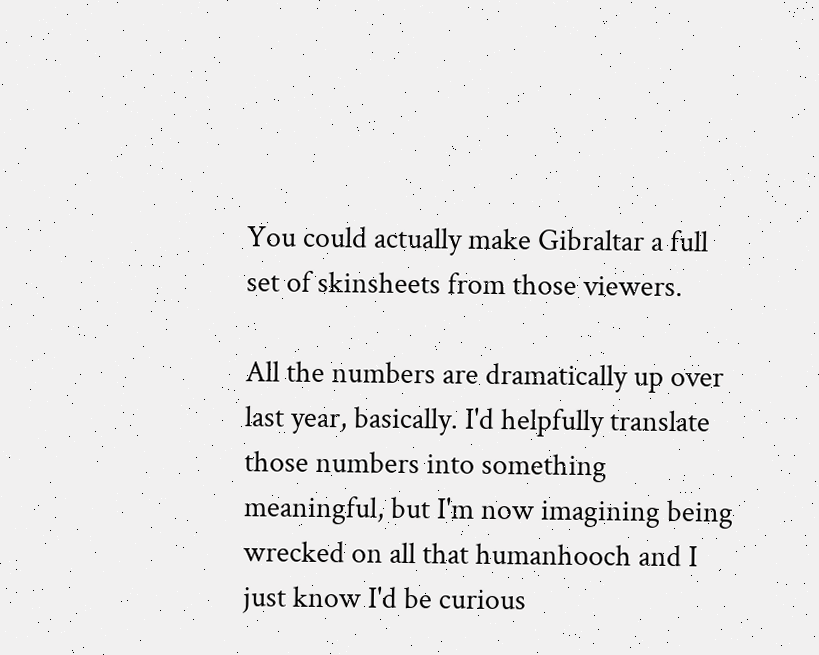You could actually make Gibraltar a full set of skinsheets from those viewers.

All the numbers are dramatically up over last year, basically. I'd helpfully translate those numbers into something meaningful, but I'm now imagining being wrecked on all that humanhooch and I just know I'd be curious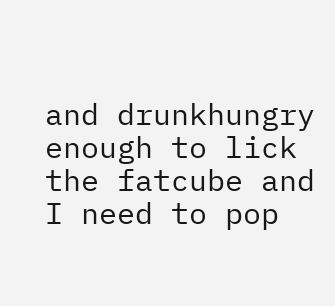and drunkhungry enough to lick the fatcube and I need to pop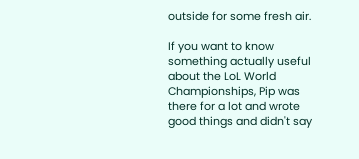outside for some fresh air.

If you want to know something actually useful about the LoL World Championships, Pip was there for a lot and wrote good things and didn't say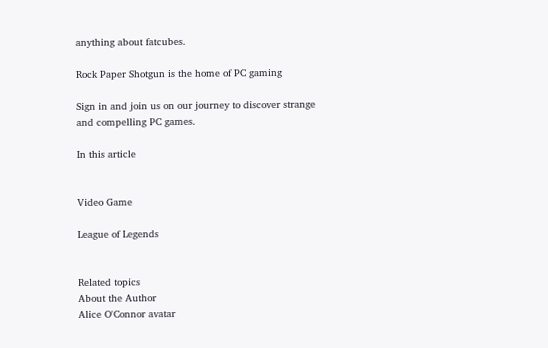anything about fatcubes.

Rock Paper Shotgun is the home of PC gaming

Sign in and join us on our journey to discover strange and compelling PC games.

In this article


Video Game

League of Legends


Related topics
About the Author
Alice O'Connor avatar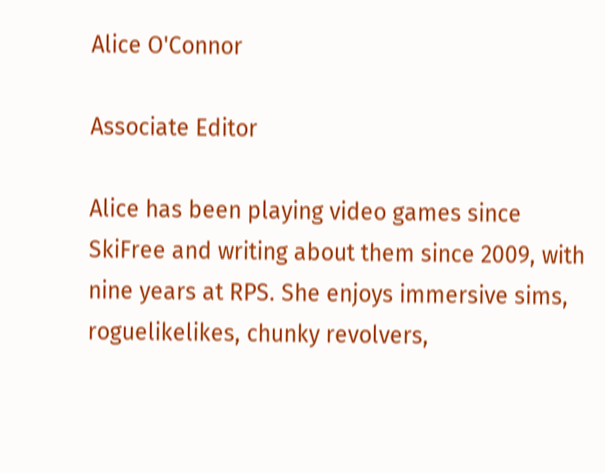Alice O'Connor

Associate Editor

Alice has been playing video games since SkiFree and writing about them since 2009, with nine years at RPS. She enjoys immersive sims, roguelikelikes, chunky revolvers,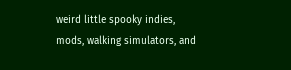weird little spooky indies, mods, walking simulators, and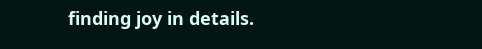finding joy in details.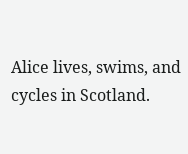Alice lives, swims, and cycles in Scotland.